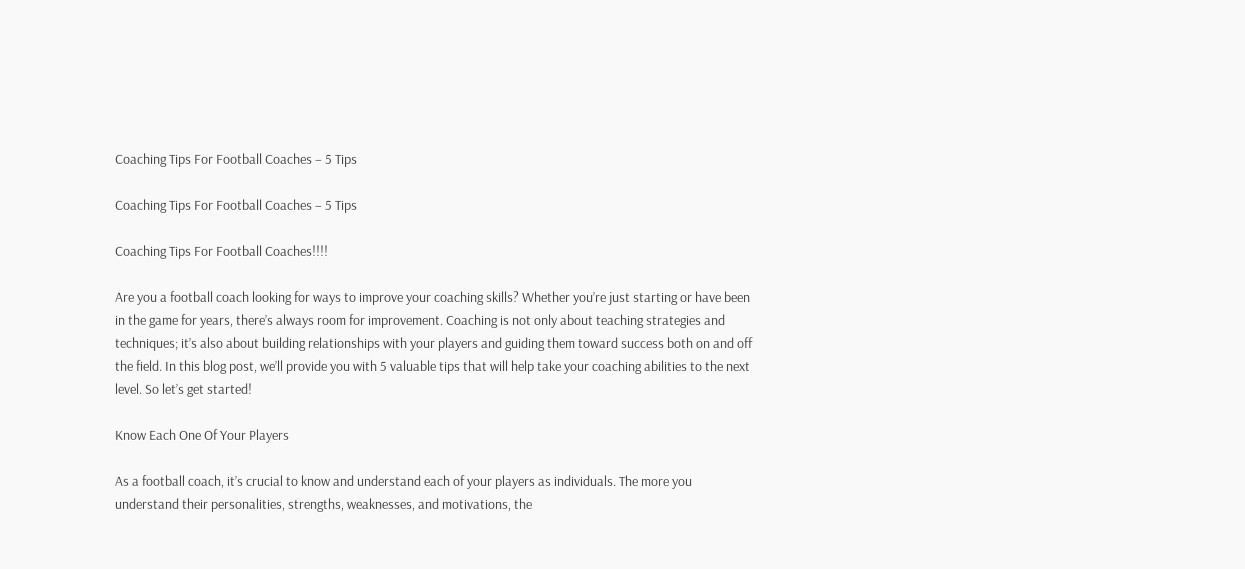Coaching Tips For Football Coaches – 5 Tips

Coaching Tips For Football Coaches – 5 Tips

Coaching Tips For Football Coaches!!!!

Are you a football coach looking for ways to improve your coaching skills? Whether you’re just starting or have been in the game for years, there’s always room for improvement. Coaching is not only about teaching strategies and techniques; it’s also about building relationships with your players and guiding them toward success both on and off the field. In this blog post, we’ll provide you with 5 valuable tips that will help take your coaching abilities to the next level. So let’s get started!

Know Each One Of Your Players

As a football coach, it’s crucial to know and understand each of your players as individuals. The more you understand their personalities, strengths, weaknesses, and motivations, the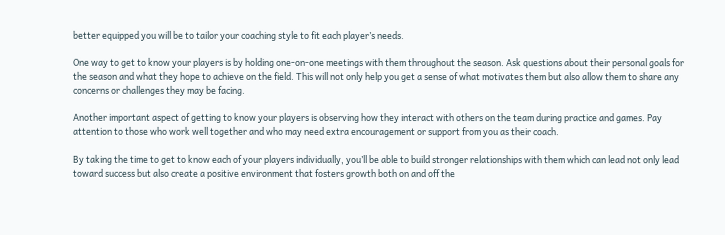better equipped you will be to tailor your coaching style to fit each player’s needs.

One way to get to know your players is by holding one-on-one meetings with them throughout the season. Ask questions about their personal goals for the season and what they hope to achieve on the field. This will not only help you get a sense of what motivates them but also allow them to share any concerns or challenges they may be facing.

Another important aspect of getting to know your players is observing how they interact with others on the team during practice and games. Pay attention to those who work well together and who may need extra encouragement or support from you as their coach.

By taking the time to get to know each of your players individually, you’ll be able to build stronger relationships with them which can lead not only lead toward success but also create a positive environment that fosters growth both on and off the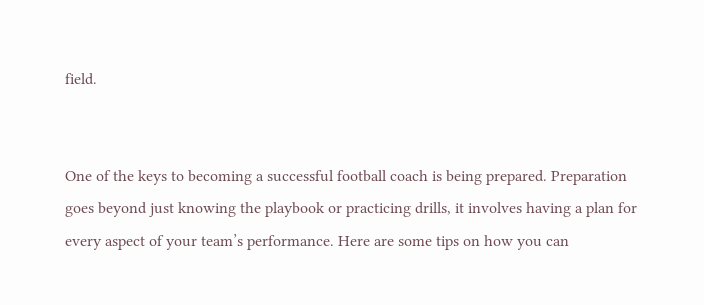field.


One of the keys to becoming a successful football coach is being prepared. Preparation goes beyond just knowing the playbook or practicing drills, it involves having a plan for every aspect of your team’s performance. Here are some tips on how you can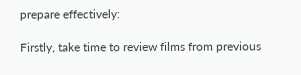prepare effectively:

Firstly, take time to review films from previous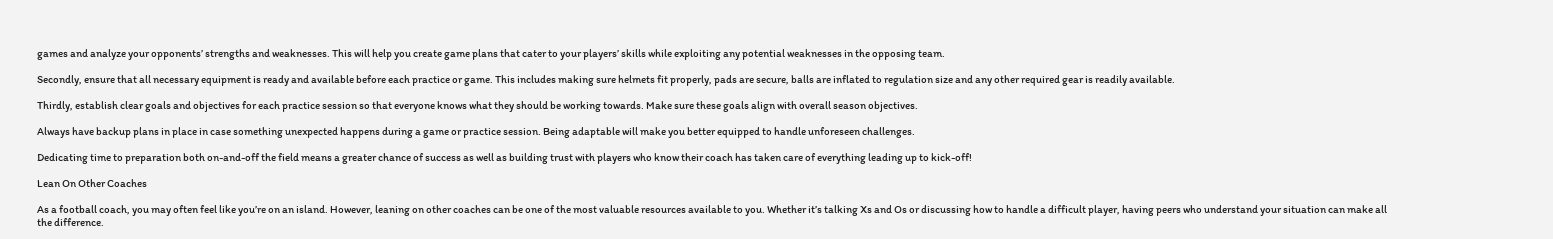games and analyze your opponents’ strengths and weaknesses. This will help you create game plans that cater to your players’ skills while exploiting any potential weaknesses in the opposing team.

Secondly, ensure that all necessary equipment is ready and available before each practice or game. This includes making sure helmets fit properly, pads are secure, balls are inflated to regulation size and any other required gear is readily available.

Thirdly, establish clear goals and objectives for each practice session so that everyone knows what they should be working towards. Make sure these goals align with overall season objectives.

Always have backup plans in place in case something unexpected happens during a game or practice session. Being adaptable will make you better equipped to handle unforeseen challenges.

Dedicating time to preparation both on-and-off the field means a greater chance of success as well as building trust with players who know their coach has taken care of everything leading up to kick-off!

Lean On Other Coaches

As a football coach, you may often feel like you’re on an island. However, leaning on other coaches can be one of the most valuable resources available to you. Whether it’s talking Xs and Os or discussing how to handle a difficult player, having peers who understand your situation can make all the difference.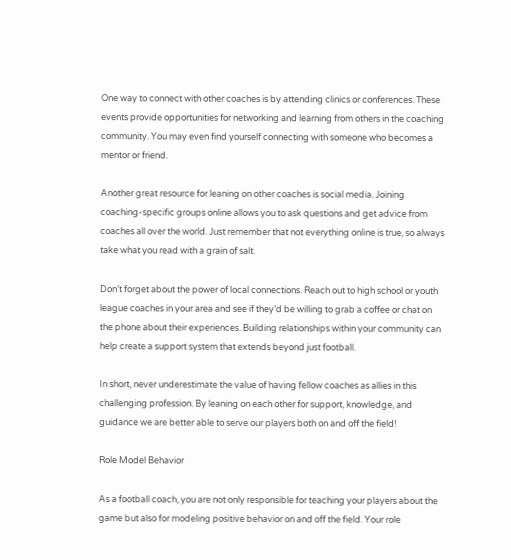One way to connect with other coaches is by attending clinics or conferences. These events provide opportunities for networking and learning from others in the coaching community. You may even find yourself connecting with someone who becomes a mentor or friend.

Another great resource for leaning on other coaches is social media. Joining coaching-specific groups online allows you to ask questions and get advice from coaches all over the world. Just remember that not everything online is true, so always take what you read with a grain of salt.

Don’t forget about the power of local connections. Reach out to high school or youth league coaches in your area and see if they’d be willing to grab a coffee or chat on the phone about their experiences. Building relationships within your community can help create a support system that extends beyond just football.

In short, never underestimate the value of having fellow coaches as allies in this challenging profession. By leaning on each other for support, knowledge, and guidance we are better able to serve our players both on and off the field!

Role Model Behavior

As a football coach, you are not only responsible for teaching your players about the game but also for modeling positive behavior on and off the field. Your role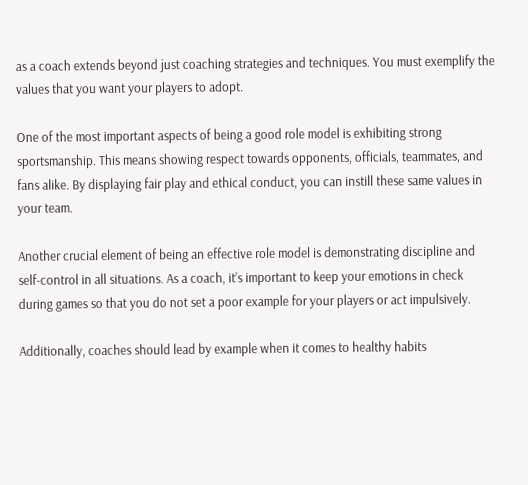as a coach extends beyond just coaching strategies and techniques. You must exemplify the values that you want your players to adopt.

One of the most important aspects of being a good role model is exhibiting strong sportsmanship. This means showing respect towards opponents, officials, teammates, and fans alike. By displaying fair play and ethical conduct, you can instill these same values in your team.

Another crucial element of being an effective role model is demonstrating discipline and self-control in all situations. As a coach, it’s important to keep your emotions in check during games so that you do not set a poor example for your players or act impulsively.

Additionally, coaches should lead by example when it comes to healthy habits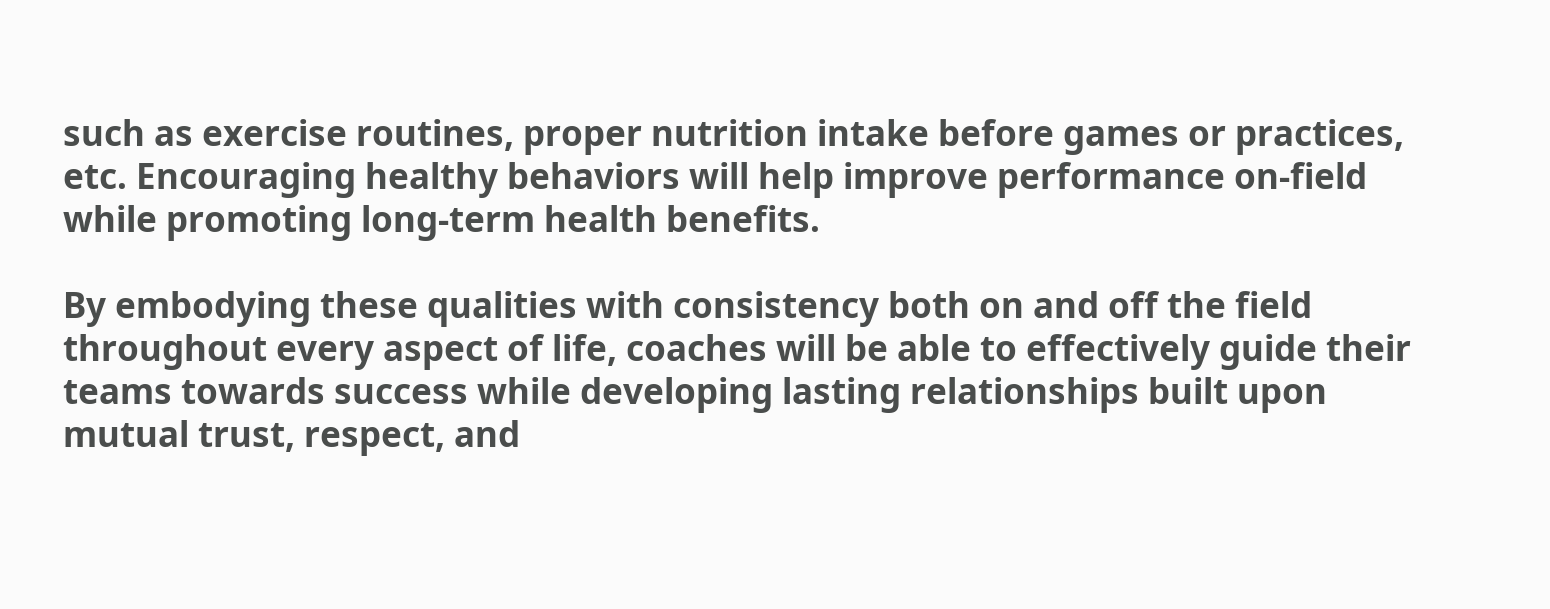such as exercise routines, proper nutrition intake before games or practices, etc. Encouraging healthy behaviors will help improve performance on-field while promoting long-term health benefits.

By embodying these qualities with consistency both on and off the field throughout every aspect of life, coaches will be able to effectively guide their teams towards success while developing lasting relationships built upon mutual trust, respect, and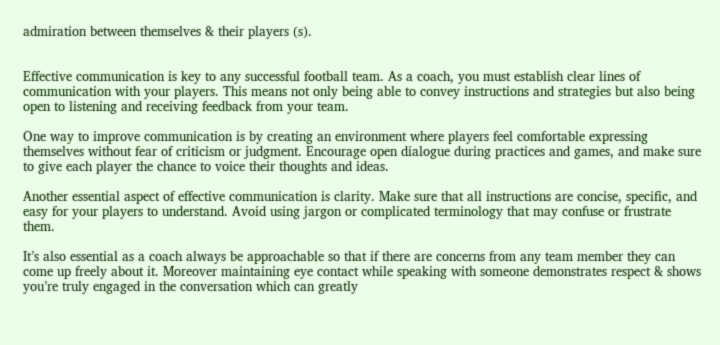admiration between themselves & their players (s).


Effective communication is key to any successful football team. As a coach, you must establish clear lines of communication with your players. This means not only being able to convey instructions and strategies but also being open to listening and receiving feedback from your team.

One way to improve communication is by creating an environment where players feel comfortable expressing themselves without fear of criticism or judgment. Encourage open dialogue during practices and games, and make sure to give each player the chance to voice their thoughts and ideas.

Another essential aspect of effective communication is clarity. Make sure that all instructions are concise, specific, and easy for your players to understand. Avoid using jargon or complicated terminology that may confuse or frustrate them.

It’s also essential as a coach always be approachable so that if there are concerns from any team member they can come up freely about it. Moreover maintaining eye contact while speaking with someone demonstrates respect & shows you’re truly engaged in the conversation which can greatly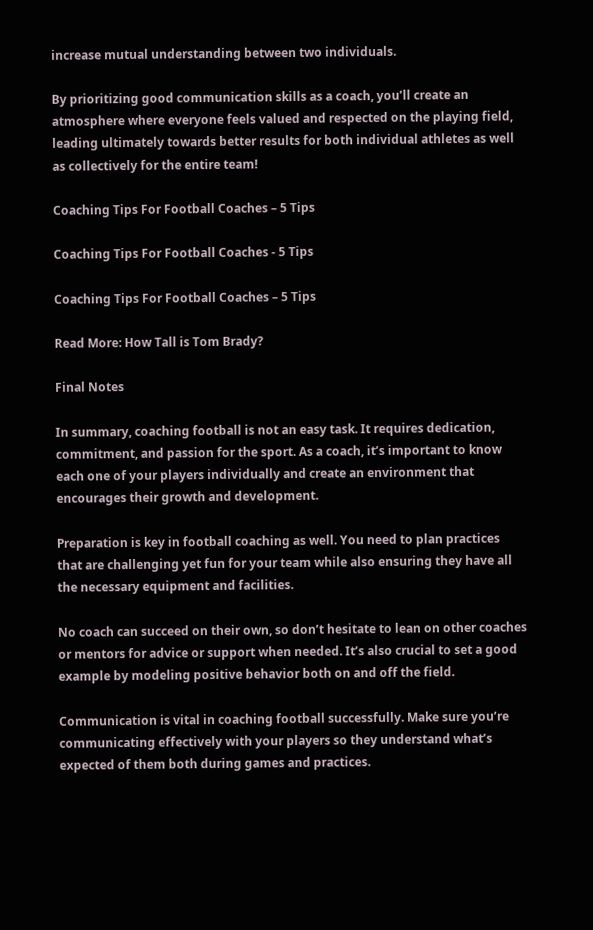increase mutual understanding between two individuals.

By prioritizing good communication skills as a coach, you’ll create an atmosphere where everyone feels valued and respected on the playing field, leading ultimately towards better results for both individual athletes as well as collectively for the entire team!

Coaching Tips For Football Coaches – 5 Tips

Coaching Tips For Football Coaches - 5 Tips

Coaching Tips For Football Coaches – 5 Tips

Read More: How Tall is Tom Brady?

Final Notes

In summary, coaching football is not an easy task. It requires dedication, commitment, and passion for the sport. As a coach, it’s important to know each one of your players individually and create an environment that encourages their growth and development.

Preparation is key in football coaching as well. You need to plan practices that are challenging yet fun for your team while also ensuring they have all the necessary equipment and facilities.

No coach can succeed on their own, so don’t hesitate to lean on other coaches or mentors for advice or support when needed. It’s also crucial to set a good example by modeling positive behavior both on and off the field.

Communication is vital in coaching football successfully. Make sure you’re communicating effectively with your players so they understand what’s expected of them both during games and practices.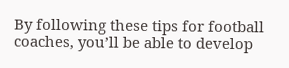By following these tips for football coaches, you’ll be able to develop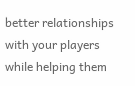better relationships with your players while helping them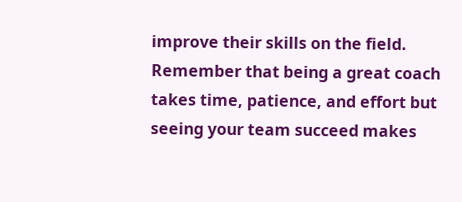improve their skills on the field. Remember that being a great coach takes time, patience, and effort but seeing your team succeed makes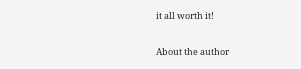it all worth it!

About the author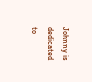Johnny is dedicated to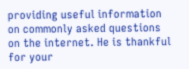providing useful information on commonly asked questions on the internet. He is thankful for your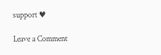support ♥

Leave a Comment